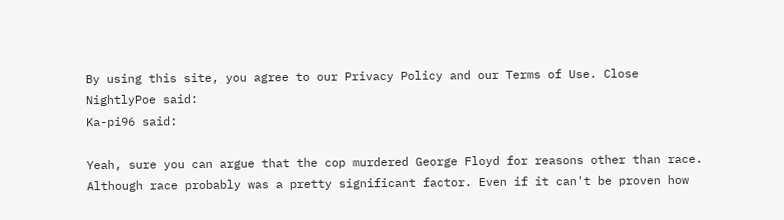By using this site, you agree to our Privacy Policy and our Terms of Use. Close
NightlyPoe said:
Ka-pi96 said:

Yeah, sure you can argue that the cop murdered George Floyd for reasons other than race. Although race probably was a pretty significant factor. Even if it can't be proven how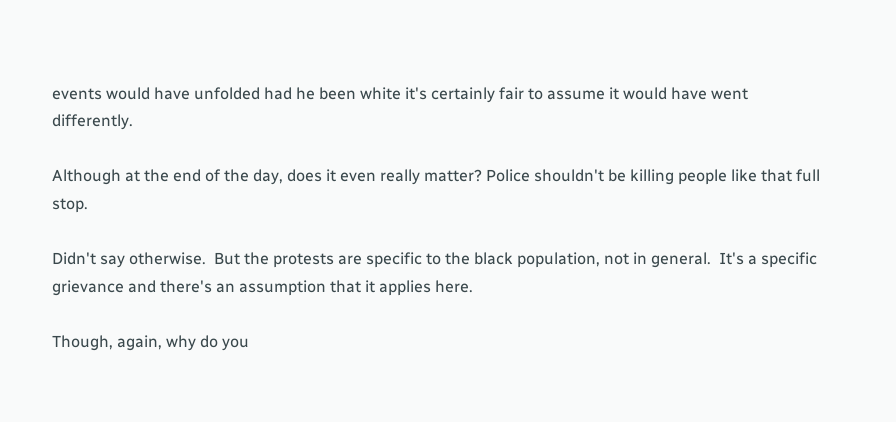events would have unfolded had he been white it's certainly fair to assume it would have went differently.

Although at the end of the day, does it even really matter? Police shouldn't be killing people like that full stop.

Didn't say otherwise.  But the protests are specific to the black population, not in general.  It's a specific grievance and there's an assumption that it applies here.

Though, again, why do you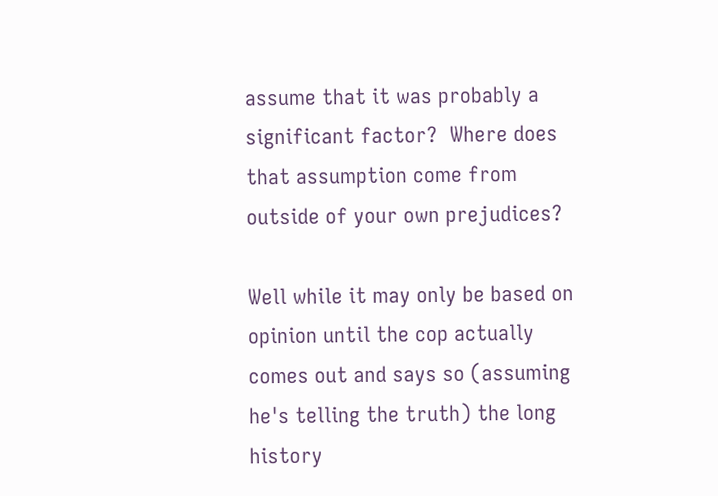assume that it was probably a significant factor?  Where does that assumption come from outside of your own prejudices?

Well while it may only be based on opinion until the cop actually comes out and says so (assuming he's telling the truth) the long history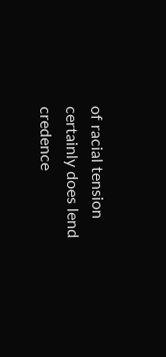of racial tension certainly does lend credence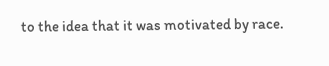to the idea that it was motivated by race.